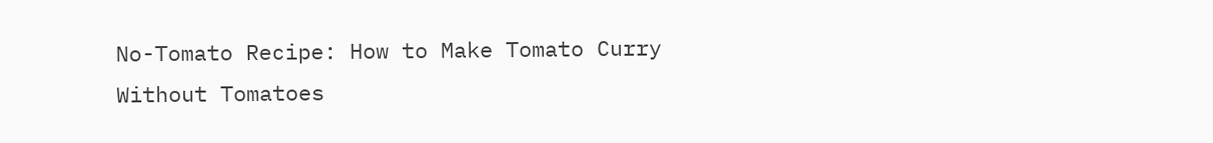No-Tomato Recipe: How to Make Tomato Curry Without Tomatoes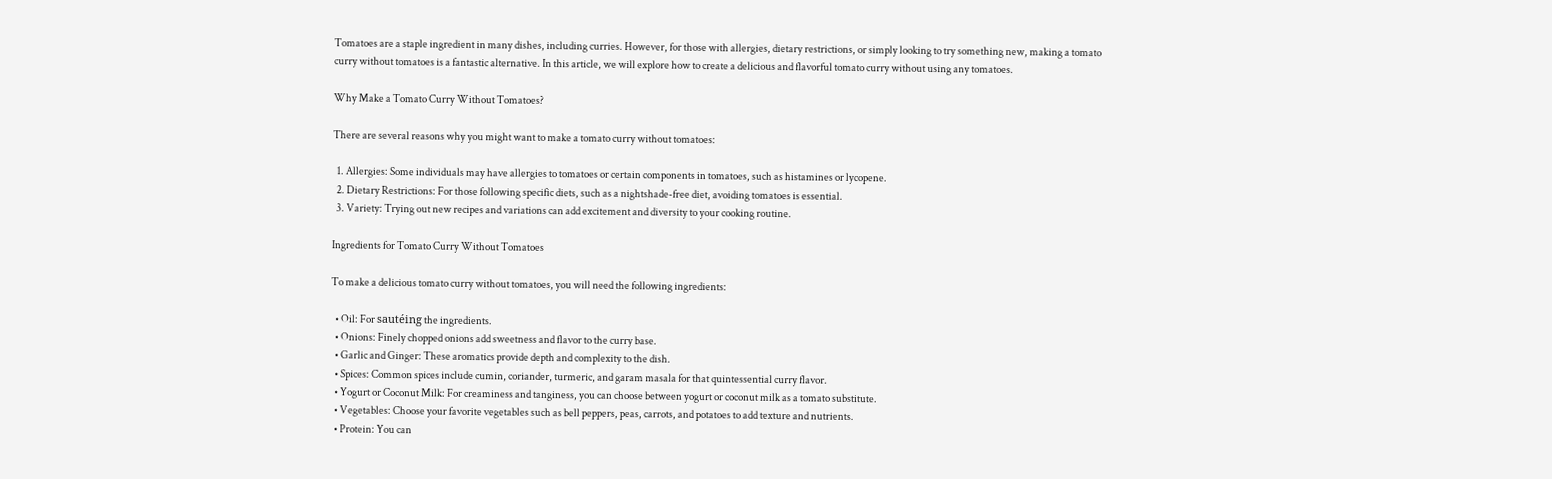Tomatoes are a staple ingredient in many dishes, including curries. However, for those with allergies, dietary restrictions, or simply looking to try something new, making a tomato curry without tomatoes is a fantastic alternative. In this article, we will explore how to create a delicious and flavorful tomato curry without using any tomatoes.

Why Make a Tomato Curry Without Tomatoes?

There are several reasons why you might want to make a tomato curry without tomatoes:

  1. Allergies: Some individuals may have allergies to tomatoes or certain components in tomatoes, such as histamines or lycopene.
  2. Dietary Restrictions: For those following specific diets, such as a nightshade-free diet, avoiding tomatoes is essential.
  3. Variety: Trying out new recipes and variations can add excitement and diversity to your cooking routine.

Ingredients for Tomato Curry Without Tomatoes

To make a delicious tomato curry without tomatoes, you will need the following ingredients:

  • Oil: For sautéing the ingredients.
  • Onions: Finely chopped onions add sweetness and flavor to the curry base.
  • Garlic and Ginger: These aromatics provide depth and complexity to the dish.
  • Spices: Common spices include cumin, coriander, turmeric, and garam masala for that quintessential curry flavor.
  • Yogurt or Coconut Milk: For creaminess and tanginess, you can choose between yogurt or coconut milk as a tomato substitute.
  • Vegetables: Choose your favorite vegetables such as bell peppers, peas, carrots, and potatoes to add texture and nutrients.
  • Protein: You can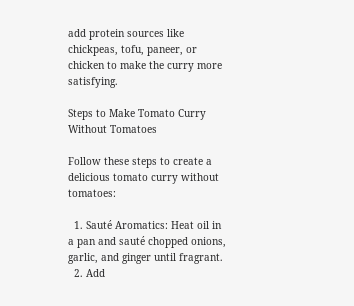add protein sources like chickpeas, tofu, paneer, or chicken to make the curry more satisfying.

Steps to Make Tomato Curry Without Tomatoes

Follow these steps to create a delicious tomato curry without tomatoes:

  1. Sauté Aromatics: Heat oil in a pan and sauté chopped onions, garlic, and ginger until fragrant.
  2. Add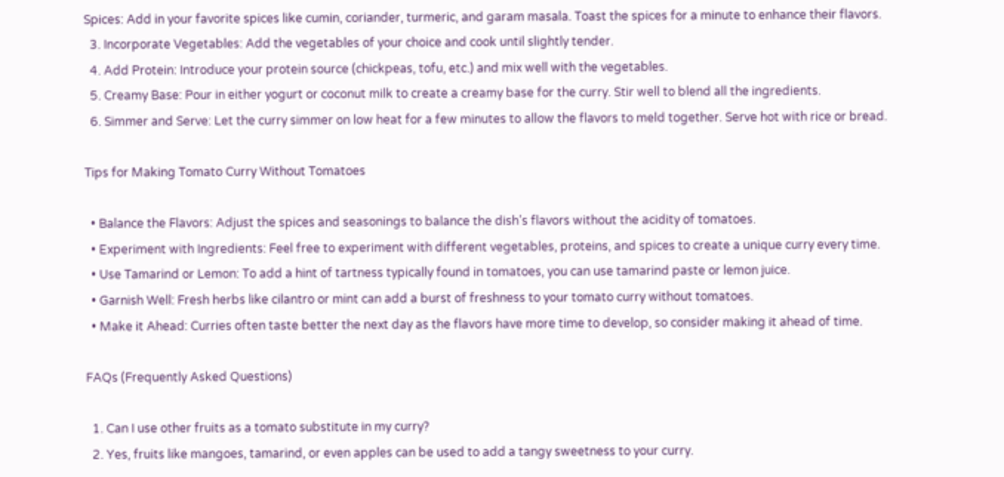Spices: Add in your favorite spices like cumin, coriander, turmeric, and garam masala. Toast the spices for a minute to enhance their flavors.
  3. Incorporate Vegetables: Add the vegetables of your choice and cook until slightly tender.
  4. Add Protein: Introduce your protein source (chickpeas, tofu, etc.) and mix well with the vegetables.
  5. Creamy Base: Pour in either yogurt or coconut milk to create a creamy base for the curry. Stir well to blend all the ingredients.
  6. Simmer and Serve: Let the curry simmer on low heat for a few minutes to allow the flavors to meld together. Serve hot with rice or bread.

Tips for Making Tomato Curry Without Tomatoes

  • Balance the Flavors: Adjust the spices and seasonings to balance the dish’s flavors without the acidity of tomatoes.
  • Experiment with Ingredients: Feel free to experiment with different vegetables, proteins, and spices to create a unique curry every time.
  • Use Tamarind or Lemon: To add a hint of tartness typically found in tomatoes, you can use tamarind paste or lemon juice.
  • Garnish Well: Fresh herbs like cilantro or mint can add a burst of freshness to your tomato curry without tomatoes.
  • Make it Ahead: Curries often taste better the next day as the flavors have more time to develop, so consider making it ahead of time.

FAQs (Frequently Asked Questions)

  1. Can I use other fruits as a tomato substitute in my curry?
  2. Yes, fruits like mangoes, tamarind, or even apples can be used to add a tangy sweetness to your curry.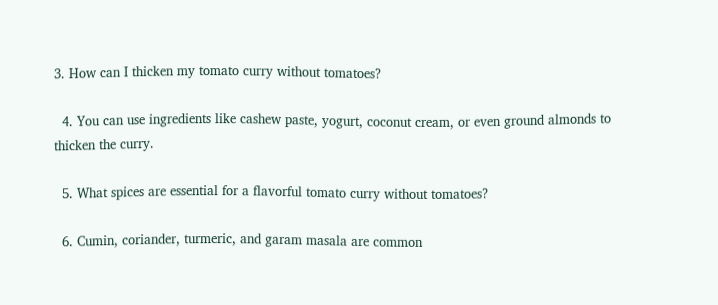3. How can I thicken my tomato curry without tomatoes?

  4. You can use ingredients like cashew paste, yogurt, coconut cream, or even ground almonds to thicken the curry.

  5. What spices are essential for a flavorful tomato curry without tomatoes?

  6. Cumin, coriander, turmeric, and garam masala are common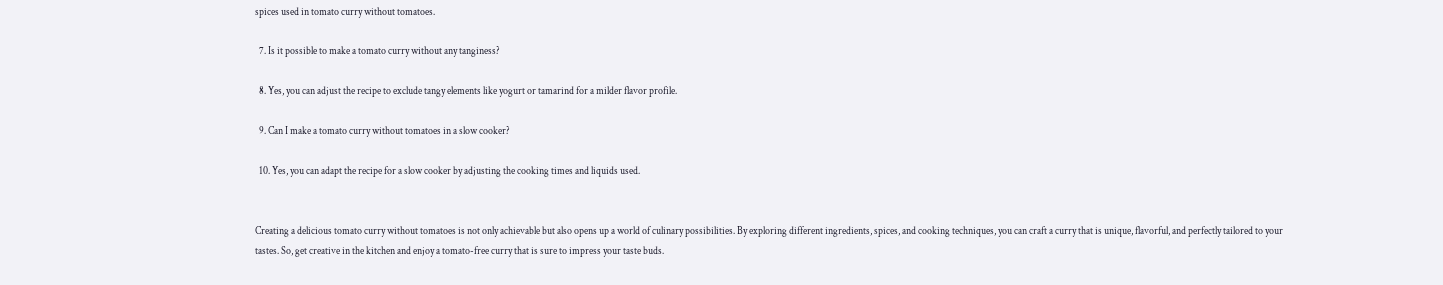spices used in tomato curry without tomatoes.

  7. Is it possible to make a tomato curry without any tanginess?

  8. Yes, you can adjust the recipe to exclude tangy elements like yogurt or tamarind for a milder flavor profile.

  9. Can I make a tomato curry without tomatoes in a slow cooker?

  10. Yes, you can adapt the recipe for a slow cooker by adjusting the cooking times and liquids used.


Creating a delicious tomato curry without tomatoes is not only achievable but also opens up a world of culinary possibilities. By exploring different ingredients, spices, and cooking techniques, you can craft a curry that is unique, flavorful, and perfectly tailored to your tastes. So, get creative in the kitchen and enjoy a tomato-free curry that is sure to impress your taste buds.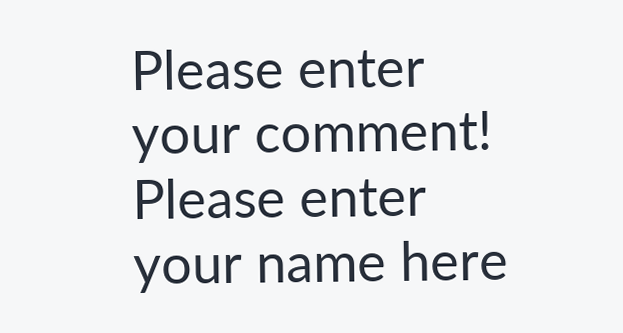Please enter your comment!
Please enter your name here